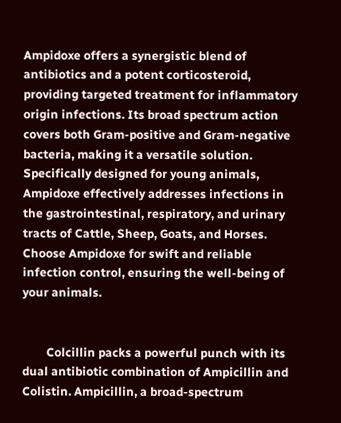Ampidoxe offers a synergistic blend of antibiotics and a potent corticosteroid, providing targeted treatment for inflammatory origin infections. Its broad spectrum action covers both Gram-positive and Gram-negative bacteria, making it a versatile solution. Specifically designed for young animals, Ampidoxe effectively addresses infections in the gastrointestinal, respiratory, and urinary tracts of Cattle, Sheep, Goats, and Horses. Choose Ampidoxe for swift and reliable infection control, ensuring the well-being of your animals.


        Colcillin packs a powerful punch with its dual antibiotic combination of Ampicillin and Colistin. Ampicillin, a broad-spectrum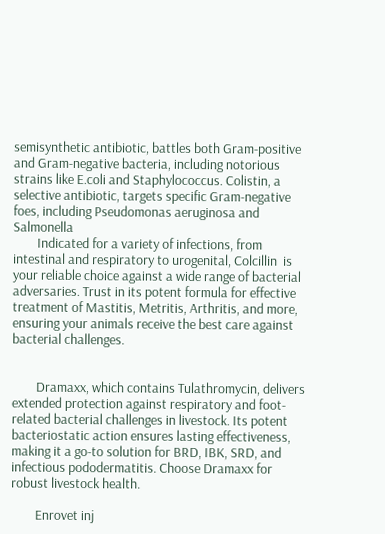semisynthetic antibiotic, battles both Gram-positive and Gram-negative bacteria, including notorious strains like E.coli and Staphylococcus. Colistin, a selective antibiotic, targets specific Gram-negative foes, including Pseudomonas aeruginosa and Salmonella
        Indicated for a variety of infections, from intestinal and respiratory to urogenital, Colcillin  is your reliable choice against a wide range of bacterial adversaries. Trust in its potent formula for effective treatment of Mastitis, Metritis, Arthritis, and more, ensuring your animals receive the best care against bacterial challenges.


        Dramaxx, which contains Tulathromycin, delivers extended protection against respiratory and foot-related bacterial challenges in livestock. Its potent bacteriostatic action ensures lasting effectiveness, making it a go-to solution for BRD, IBK, SRD, and infectious pododermatitis. Choose Dramaxx for robust livestock health.

        Enrovet inj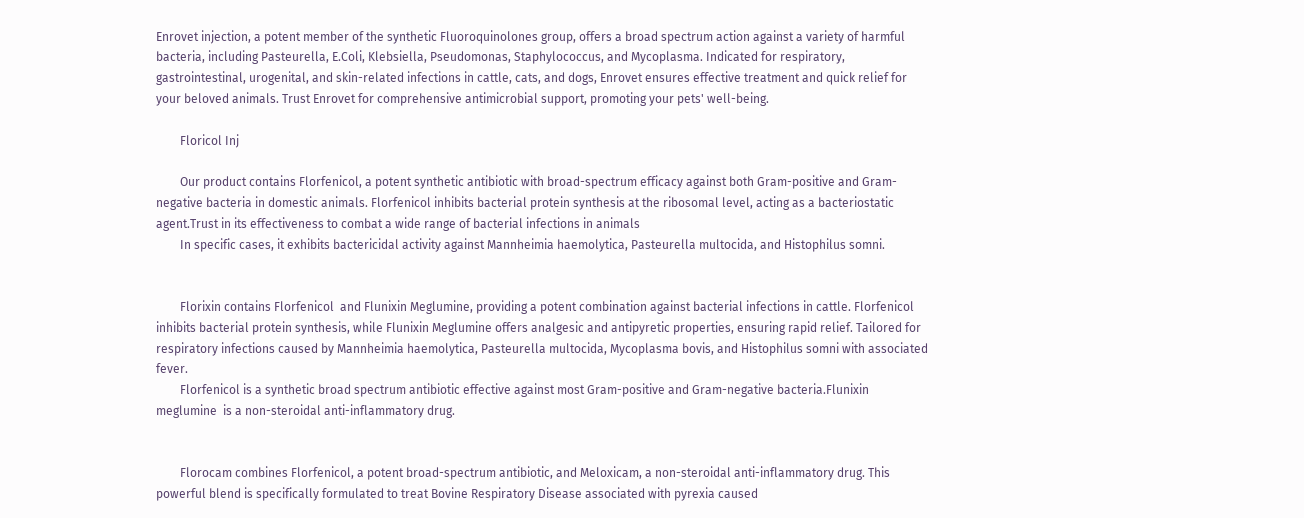Enrovet injection, a potent member of the synthetic Fluoroquinolones group, offers a broad spectrum action against a variety of harmful bacteria, including Pasteurella, E.Coli, Klebsiella, Pseudomonas, Staphylococcus, and Mycoplasma. Indicated for respiratory, gastrointestinal, urogenital, and skin-related infections in cattle, cats, and dogs, Enrovet ensures effective treatment and quick relief for your beloved animals. Trust Enrovet for comprehensive antimicrobial support, promoting your pets' well-being.

        Floricol Inj

        Our product contains Florfenicol, a potent synthetic antibiotic with broad-spectrum efficacy against both Gram-positive and Gram-negative bacteria in domestic animals. Florfenicol inhibits bacterial protein synthesis at the ribosomal level, acting as a bacteriostatic agent.Trust in its effectiveness to combat a wide range of bacterial infections in animals
        In specific cases, it exhibits bactericidal activity against Mannheimia haemolytica, Pasteurella multocida, and Histophilus somni.


        Florixin contains Florfenicol  and Flunixin Meglumine, providing a potent combination against bacterial infections in cattle. Florfenicol inhibits bacterial protein synthesis, while Flunixin Meglumine offers analgesic and antipyretic properties, ensuring rapid relief. Tailored for respiratory infections caused by Mannheimia haemolytica, Pasteurella multocida, Mycoplasma bovis, and Histophilus somni with associated fever.
        Florfenicol is a synthetic broad spectrum antibiotic effective against most Gram-positive and Gram-negative bacteria.Flunixin meglumine  is a non-steroidal anti-inflammatory drug.


        Florocam combines Florfenicol, a potent broad-spectrum antibiotic, and Meloxicam, a non-steroidal anti-inflammatory drug. This powerful blend is specifically formulated to treat Bovine Respiratory Disease associated with pyrexia caused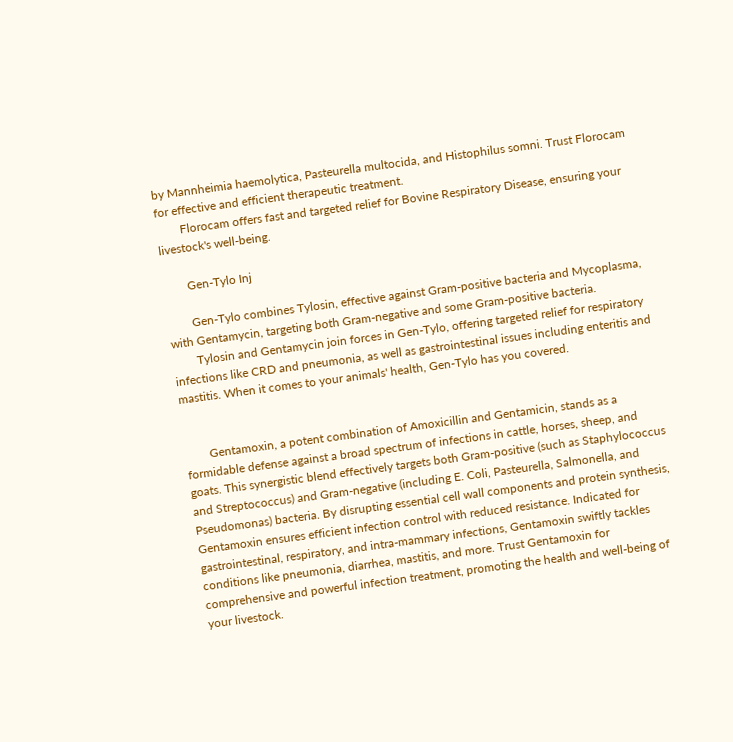by Mannheimia haemolytica, Pasteurella multocida, and Histophilus somni. Trust Florocam for effective and efficient therapeutic treatment.
        Florocam offers fast and targeted relief for Bovine Respiratory Disease, ensuring your livestock's well-being.

        Gen-Tylo Inj

        Gen-Tylo combines Tylosin, effective against Gram-positive bacteria and Mycoplasma, with Gentamycin, targeting both Gram-negative and some Gram-positive bacteria.
        Tylosin and Gentamycin join forces in Gen-Tylo, offering targeted relief for respiratory infections like CRD and pneumonia, as well as gastrointestinal issues including enteritis and mastitis. When it comes to your animals' health, Gen-Tylo has you covered.


        Gentamoxin, a potent combination of Amoxicillin and Gentamicin, stands as a formidable defense against a broad spectrum of infections in cattle, horses, sheep, and goats. This synergistic blend effectively targets both Gram-positive (such as Staphylococcus and Streptococcus) and Gram-negative (including E. Coli, Pasteurella, Salmonella, and Pseudomonas) bacteria. By disrupting essential cell wall components and protein synthesis, Gentamoxin ensures efficient infection control with reduced resistance. Indicated for gastrointestinal, respiratory, and intra-mammary infections, Gentamoxin swiftly tackles conditions like pneumonia, diarrhea, mastitis, and more. Trust Gentamoxin for comprehensive and powerful infection treatment, promoting the health and well-being of your livestock.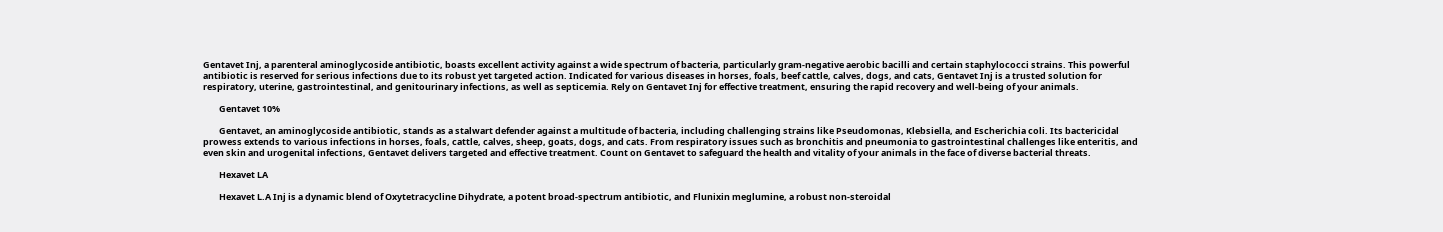Gentavet Inj, a parenteral aminoglycoside antibiotic, boasts excellent activity against a wide spectrum of bacteria, particularly gram-negative aerobic bacilli and certain staphylococci strains. This powerful antibiotic is reserved for serious infections due to its robust yet targeted action. Indicated for various diseases in horses, foals, beef cattle, calves, dogs, and cats, Gentavet Inj is a trusted solution for respiratory, uterine, gastrointestinal, and genitourinary infections, as well as septicemia. Rely on Gentavet Inj for effective treatment, ensuring the rapid recovery and well-being of your animals.

        Gentavet 10%

        Gentavet, an aminoglycoside antibiotic, stands as a stalwart defender against a multitude of bacteria, including challenging strains like Pseudomonas, Klebsiella, and Escherichia coli. Its bactericidal prowess extends to various infections in horses, foals, cattle, calves, sheep, goats, dogs, and cats. From respiratory issues such as bronchitis and pneumonia to gastrointestinal challenges like enteritis, and even skin and urogenital infections, Gentavet delivers targeted and effective treatment. Count on Gentavet to safeguard the health and vitality of your animals in the face of diverse bacterial threats.

        Hexavet LA

        Hexavet L.A Inj is a dynamic blend of Oxytetracycline Dihydrate, a potent broad-spectrum antibiotic, and Flunixin meglumine, a robust non-steroidal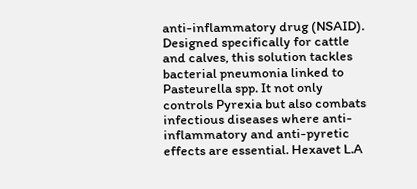anti-inflammatory drug (NSAID). Designed specifically for cattle and calves, this solution tackles bacterial pneumonia linked to Pasteurella spp. It not only controls Pyrexia but also combats infectious diseases where anti-inflammatory and anti-pyretic effects are essential. Hexavet L.A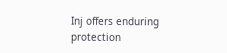Inj offers enduring protection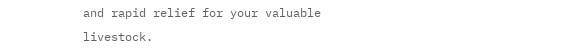and rapid relief for your valuable livestock.